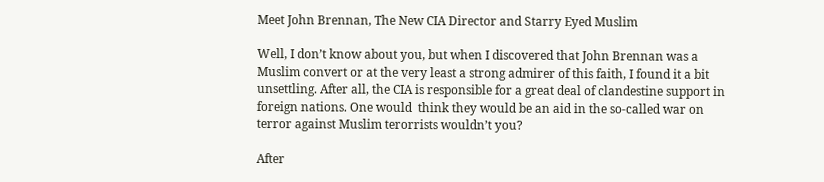Meet John Brennan, The New CIA Director and Starry Eyed Muslim

Well, I don’t know about you, but when I discovered that John Brennan was a Muslim convert or at the very least a strong admirer of this faith, I found it a bit unsettling. After all, the CIA is responsible for a great deal of clandestine support in foreign nations. One would  think they would be an aid in the so-called war on terror against Muslim terorrists wouldn’t you?

After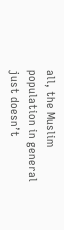all, the Muslim population in general just doesn’t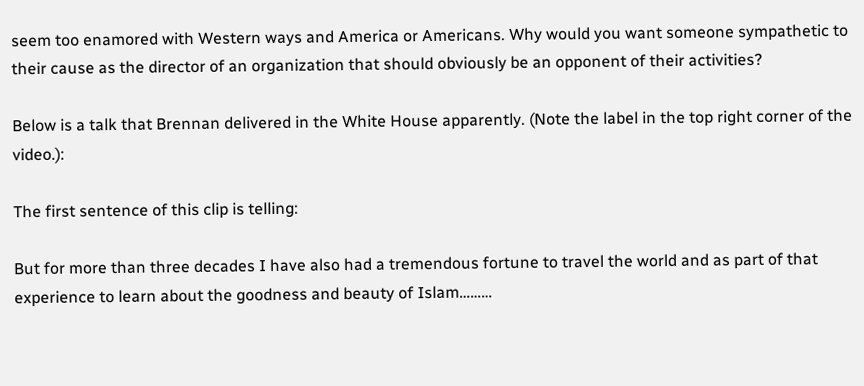seem too enamored with Western ways and America or Americans. Why would you want someone sympathetic to their cause as the director of an organization that should obviously be an opponent of their activities?

Below is a talk that Brennan delivered in the White House apparently. (Note the label in the top right corner of the video.):

The first sentence of this clip is telling:

But for more than three decades I have also had a tremendous fortune to travel the world and as part of that experience to learn about the goodness and beauty of Islam………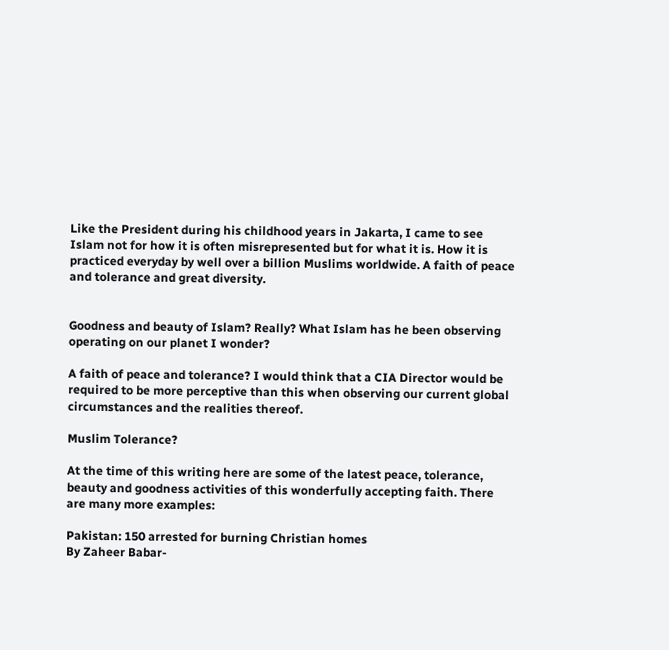Like the President during his childhood years in Jakarta, I came to see Islam not for how it is often misrepresented but for what it is. How it is practiced everyday by well over a billion Muslims worldwide. A faith of peace and tolerance and great diversity.


Goodness and beauty of Islam? Really? What Islam has he been observing operating on our planet I wonder?

A faith of peace and tolerance? I would think that a CIA Director would be required to be more perceptive than this when observing our current global circumstances and the realities thereof.

Muslim Tolerance?

At the time of this writing here are some of the latest peace, tolerance, beauty and goodness activities of this wonderfully accepting faith. There are many more examples:

Pakistan: 150 arrested for burning Christian homes
By Zaheer Babar-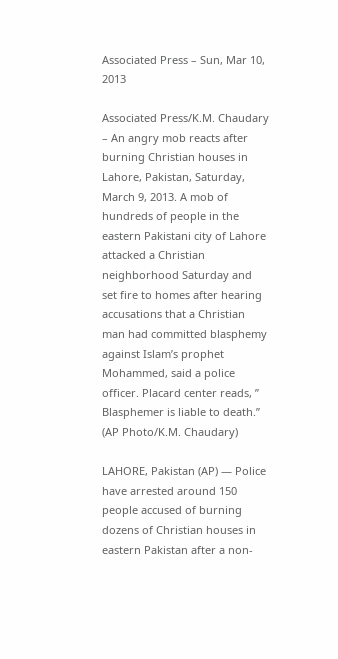Associated Press – Sun, Mar 10, 2013

Associated Press/K.M. Chaudary – An angry mob reacts after burning Christian houses in Lahore, Pakistan, Saturday, March 9, 2013. A mob of hundreds of people in the eastern Pakistani city of Lahore attacked a Christian neighborhood Saturday and set fire to homes after hearing accusations that a Christian man had committed blasphemy against Islam’s prophet Mohammed, said a police officer. Placard center reads, ” Blasphemer is liable to death.” (AP Photo/K.M. Chaudary)

LAHORE, Pakistan (AP) — Police have arrested around 150 people accused of burning dozens of Christian houses in eastern Pakistan after a non-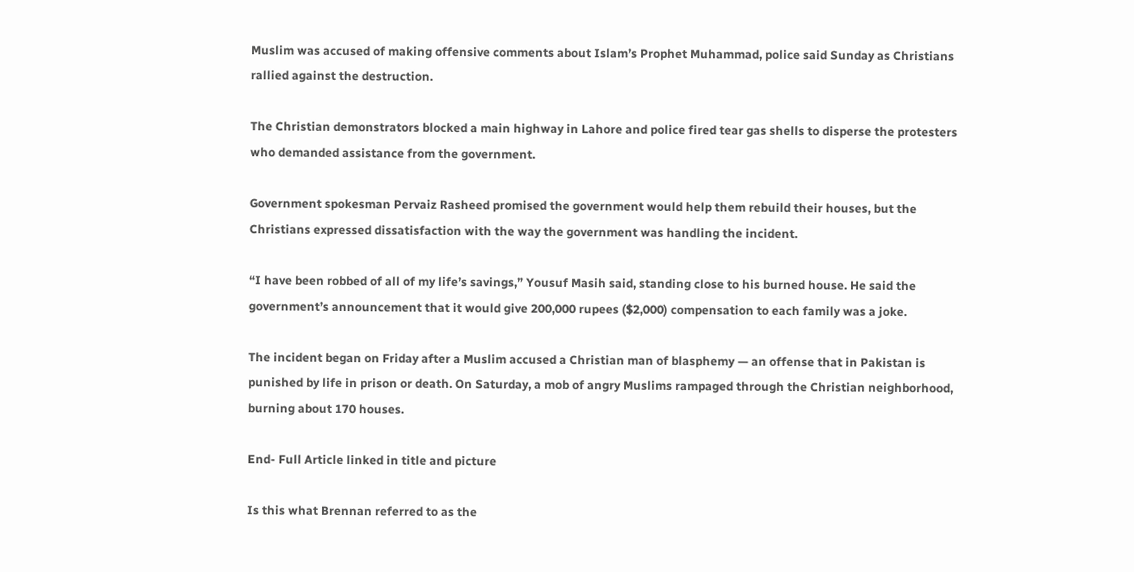Muslim was accused of making offensive comments about Islam’s Prophet Muhammad, police said Sunday as Christians rallied against the destruction.

The Christian demonstrators blocked a main highway in Lahore and police fired tear gas shells to disperse the protesters who demanded assistance from the government.

Government spokesman Pervaiz Rasheed promised the government would help them rebuild their houses, but the Christians expressed dissatisfaction with the way the government was handling the incident.

“I have been robbed of all of my life’s savings,” Yousuf Masih said, standing close to his burned house. He said the government’s announcement that it would give 200,000 rupees ($2,000) compensation to each family was a joke.

The incident began on Friday after a Muslim accused a Christian man of blasphemy — an offense that in Pakistan is punished by life in prison or death. On Saturday, a mob of angry Muslims rampaged through the Christian neighborhood, burning about 170 houses.

End- Full Article linked in title and picture

Is this what Brennan referred to as the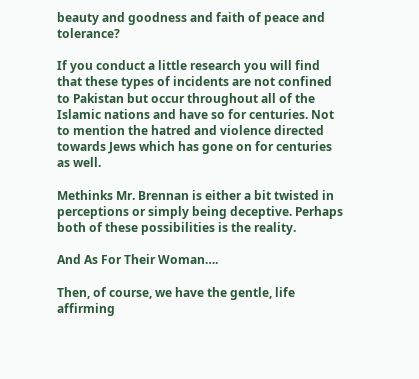beauty and goodness and faith of peace and tolerance?

If you conduct a little research you will find that these types of incidents are not confined to Pakistan but occur throughout all of the Islamic nations and have so for centuries. Not to mention the hatred and violence directed towards Jews which has gone on for centuries as well.

Methinks Mr. Brennan is either a bit twisted in perceptions or simply being deceptive. Perhaps both of these possibilities is the reality.

And As For Their Woman….

Then, of course, we have the gentle, life affirming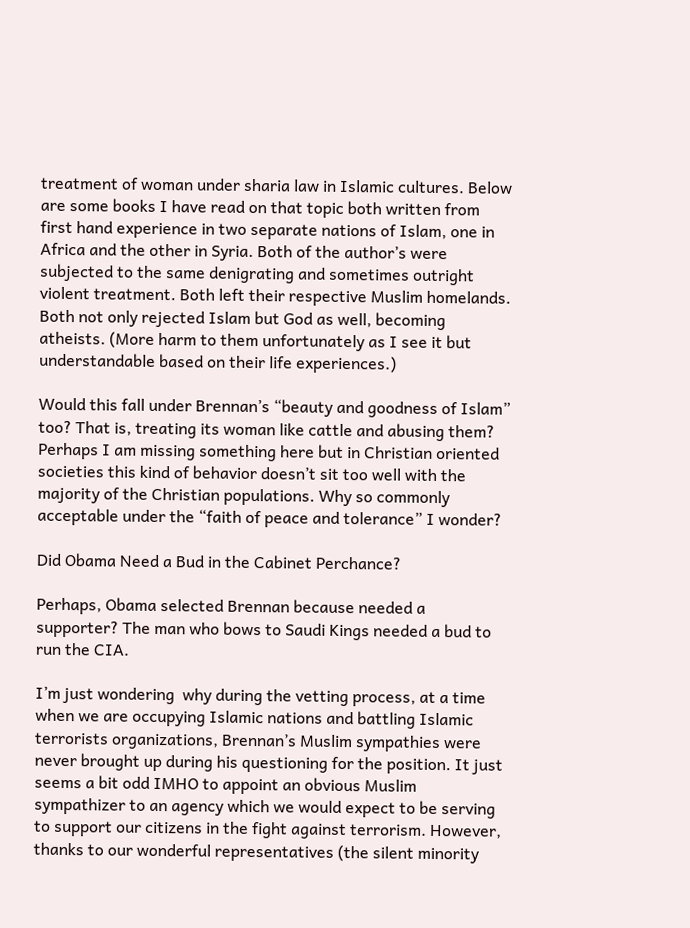treatment of woman under sharia law in Islamic cultures. Below are some books I have read on that topic both written from first hand experience in two separate nations of Islam, one in Africa and the other in Syria. Both of the author’s were subjected to the same denigrating and sometimes outright violent treatment. Both left their respective Muslim homelands. Both not only rejected Islam but God as well, becoming atheists. (More harm to them unfortunately as I see it but understandable based on their life experiences.)

Would this fall under Brennan’s “beauty and goodness of Islam” too? That is, treating its woman like cattle and abusing them? Perhaps I am missing something here but in Christian oriented societies this kind of behavior doesn’t sit too well with the majority of the Christian populations. Why so commonly acceptable under the “faith of peace and tolerance” I wonder?

Did Obama Need a Bud in the Cabinet Perchance?

Perhaps, Obama selected Brennan because needed a supporter? The man who bows to Saudi Kings needed a bud to run the CIA.

I’m just wondering  why during the vetting process, at a time when we are occupying Islamic nations and battling Islamic terrorists organizations, Brennan’s Muslim sympathies were never brought up during his questioning for the position. It just seems a bit odd IMHO to appoint an obvious Muslim sympathizer to an agency which we would expect to be serving to support our citizens in the fight against terrorism. However, thanks to our wonderful representatives (the silent minority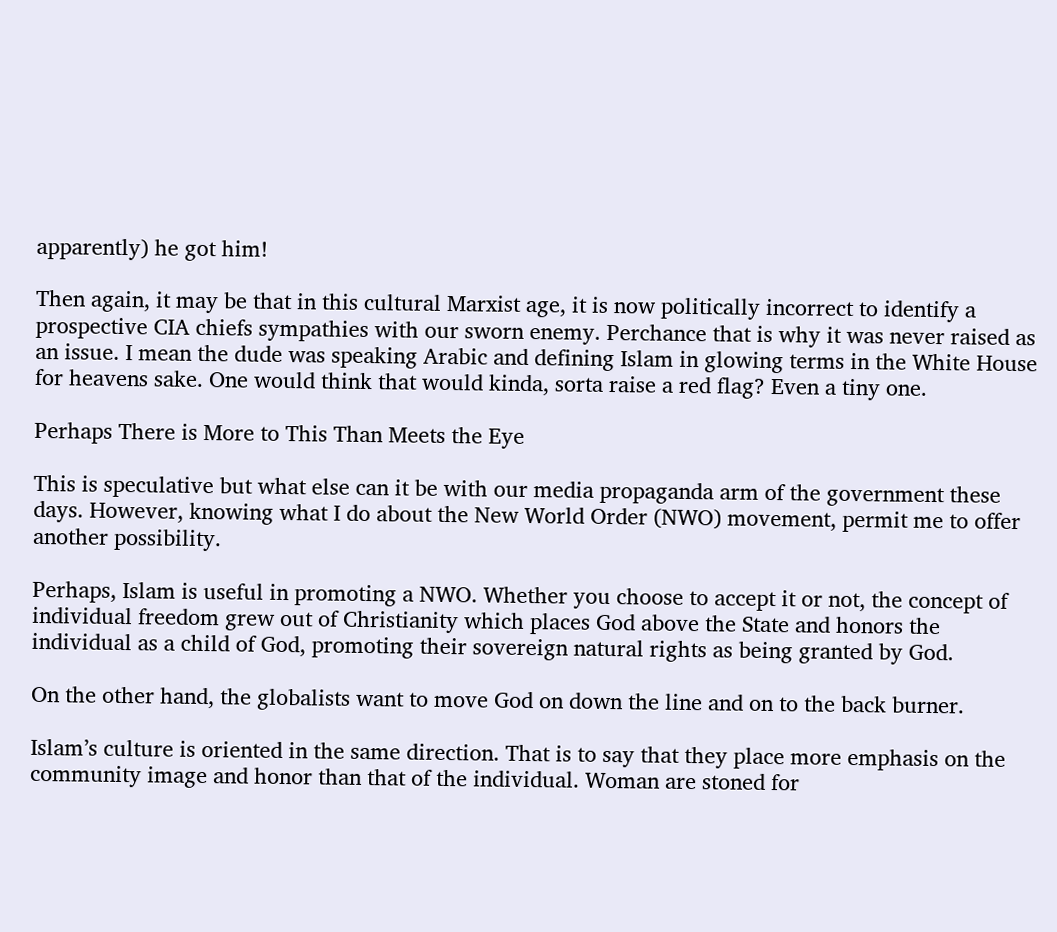apparently) he got him!

Then again, it may be that in this cultural Marxist age, it is now politically incorrect to identify a prospective CIA chiefs sympathies with our sworn enemy. Perchance that is why it was never raised as an issue. I mean the dude was speaking Arabic and defining Islam in glowing terms in the White House for heavens sake. One would think that would kinda, sorta raise a red flag? Even a tiny one.

Perhaps There is More to This Than Meets the Eye

This is speculative but what else can it be with our media propaganda arm of the government these days. However, knowing what I do about the New World Order (NWO) movement, permit me to offer another possibility.

Perhaps, Islam is useful in promoting a NWO. Whether you choose to accept it or not, the concept of individual freedom grew out of Christianity which places God above the State and honors the individual as a child of God, promoting their sovereign natural rights as being granted by God.

On the other hand, the globalists want to move God on down the line and on to the back burner.

Islam’s culture is oriented in the same direction. That is to say that they place more emphasis on the community image and honor than that of the individual. Woman are stoned for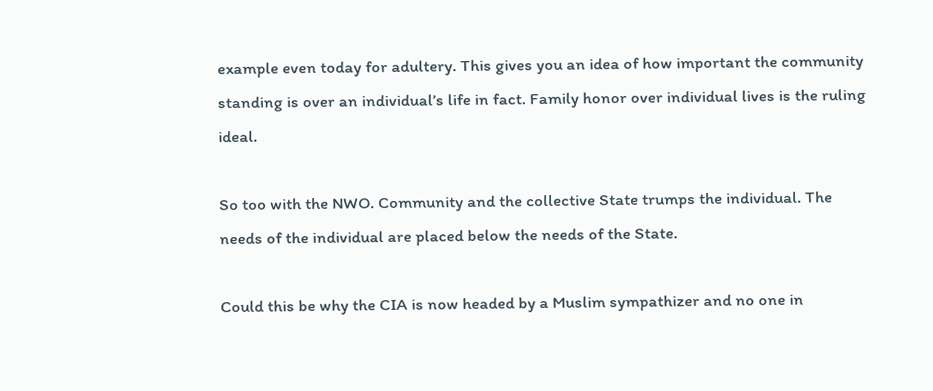example even today for adultery. This gives you an idea of how important the community standing is over an individual’s life in fact. Family honor over individual lives is the ruling ideal.

So too with the NWO. Community and the collective State trumps the individual. The needs of the individual are placed below the needs of the State.

Could this be why the CIA is now headed by a Muslim sympathizer and no one in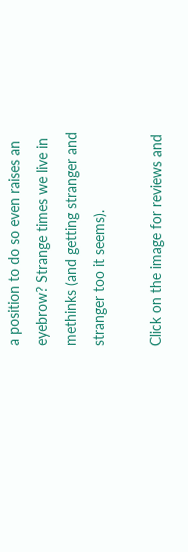a position to do so even raises an eyebrow? Strange times we live in methinks (and getting stranger and stranger too it seems).

Click on the image for reviews and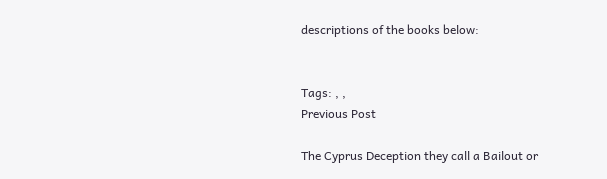descriptions of the books below:


Tags: , ,
Previous Post

The Cyprus Deception they call a Bailout or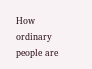How ordinary people are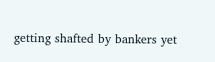getting shafted by bankers yet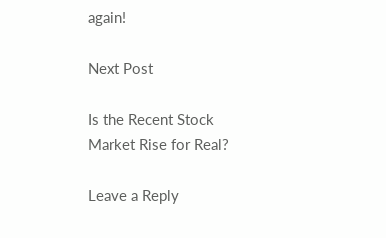again!

Next Post

Is the Recent Stock Market Rise for Real?

Leave a Reply